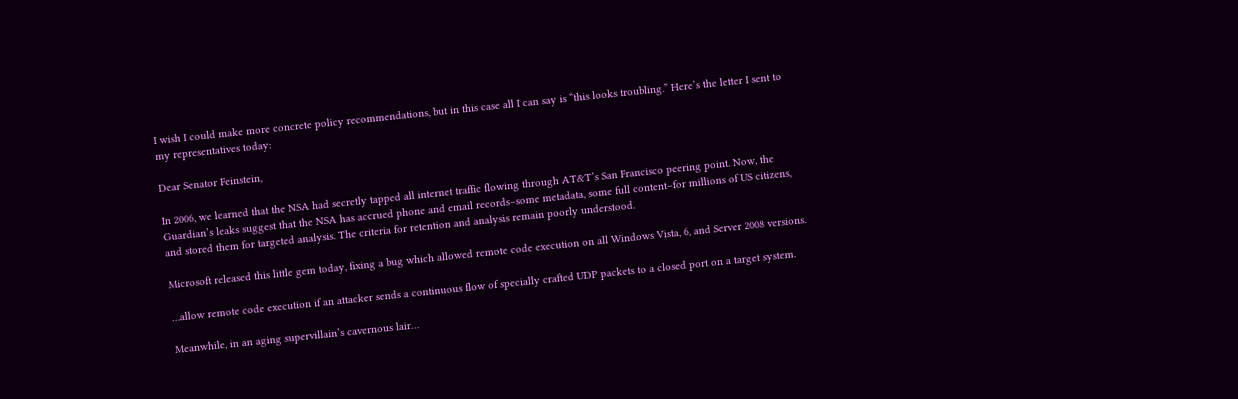I wish I could make more concrete policy recommendations, but in this case all I can say is “this looks troubling.” Here’s the letter I sent to my representatives today:

Dear Senator Feinstein,

In 2006, we learned that the NSA had secretly tapped all internet traffic flowing through AT&T’s San Francisco peering point. Now, the Guardian’s leaks suggest that the NSA has accrued phone and email records–some metadata, some full content–for millions of US citizens, and stored them for targeted analysis. The criteria for retention and analysis remain poorly understood.

Microsoft released this little gem today, fixing a bug which allowed remote code execution on all Windows Vista, 6, and Server 2008 versions.

…allow remote code execution if an attacker sends a continuous flow of specially crafted UDP packets to a closed port on a target system.

Meanwhile, in an aging supervillain’s cavernous lair…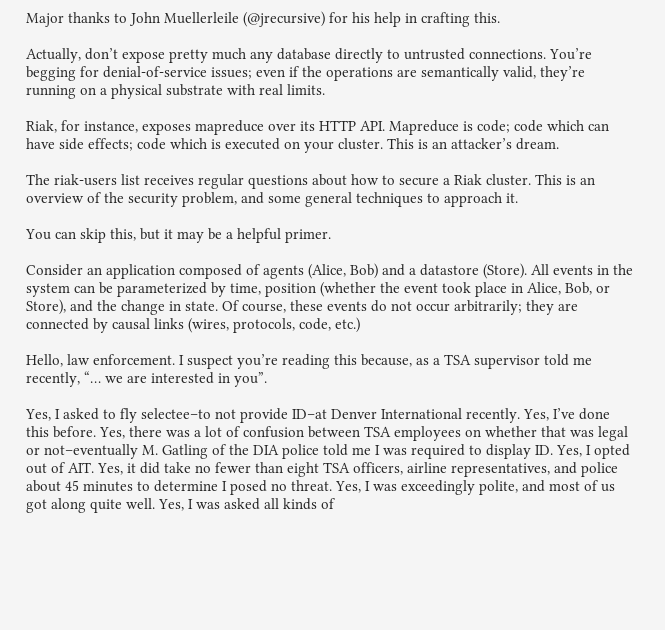Major thanks to John Muellerleile (@jrecursive) for his help in crafting this.

Actually, don’t expose pretty much any database directly to untrusted connections. You’re begging for denial-of-service issues; even if the operations are semantically valid, they’re running on a physical substrate with real limits.

Riak, for instance, exposes mapreduce over its HTTP API. Mapreduce is code; code which can have side effects; code which is executed on your cluster. This is an attacker’s dream.

The riak-users list receives regular questions about how to secure a Riak cluster. This is an overview of the security problem, and some general techniques to approach it.

You can skip this, but it may be a helpful primer.

Consider an application composed of agents (Alice, Bob) and a datastore (Store). All events in the system can be parameterized by time, position (whether the event took place in Alice, Bob, or Store), and the change in state. Of course, these events do not occur arbitrarily; they are connected by causal links (wires, protocols, code, etc.)

Hello, law enforcement. I suspect you’re reading this because, as a TSA supervisor told me recently, “… we are interested in you”.

Yes, I asked to fly selectee–to not provide ID–at Denver International recently. Yes, I’ve done this before. Yes, there was a lot of confusion between TSA employees on whether that was legal or not–eventually M. Gatling of the DIA police told me I was required to display ID. Yes, I opted out of AIT. Yes, it did take no fewer than eight TSA officers, airline representatives, and police about 45 minutes to determine I posed no threat. Yes, I was exceedingly polite, and most of us got along quite well. Yes, I was asked all kinds of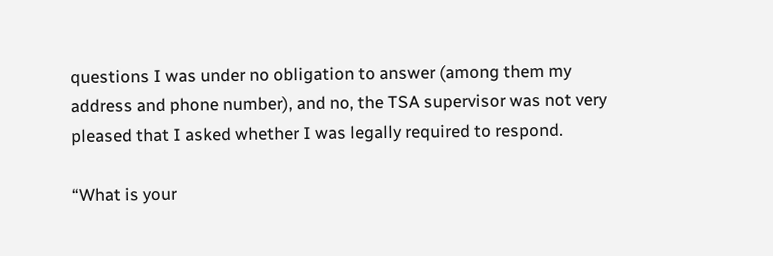questions I was under no obligation to answer (among them my address and phone number), and no, the TSA supervisor was not very pleased that I asked whether I was legally required to respond.

“What is your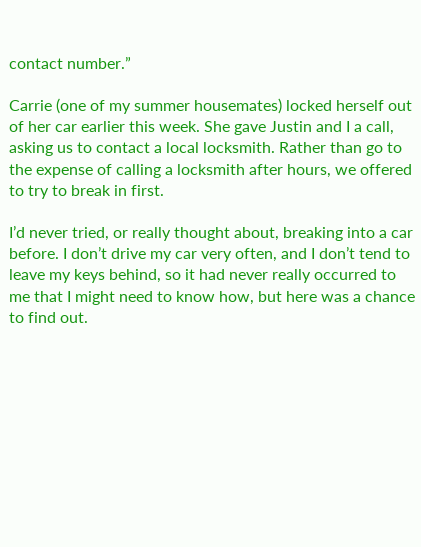contact number.”

Carrie (one of my summer housemates) locked herself out of her car earlier this week. She gave Justin and I a call, asking us to contact a local locksmith. Rather than go to the expense of calling a locksmith after hours, we offered to try to break in first.

I’d never tried, or really thought about, breaking into a car before. I don’t drive my car very often, and I don’t tend to leave my keys behind, so it had never really occurred to me that I might need to know how, but here was a chance to find out.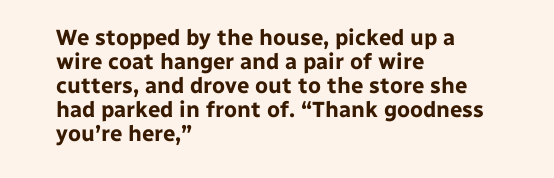We stopped by the house, picked up a wire coat hanger and a pair of wire cutters, and drove out to the store she had parked in front of. “Thank goodness you’re here,”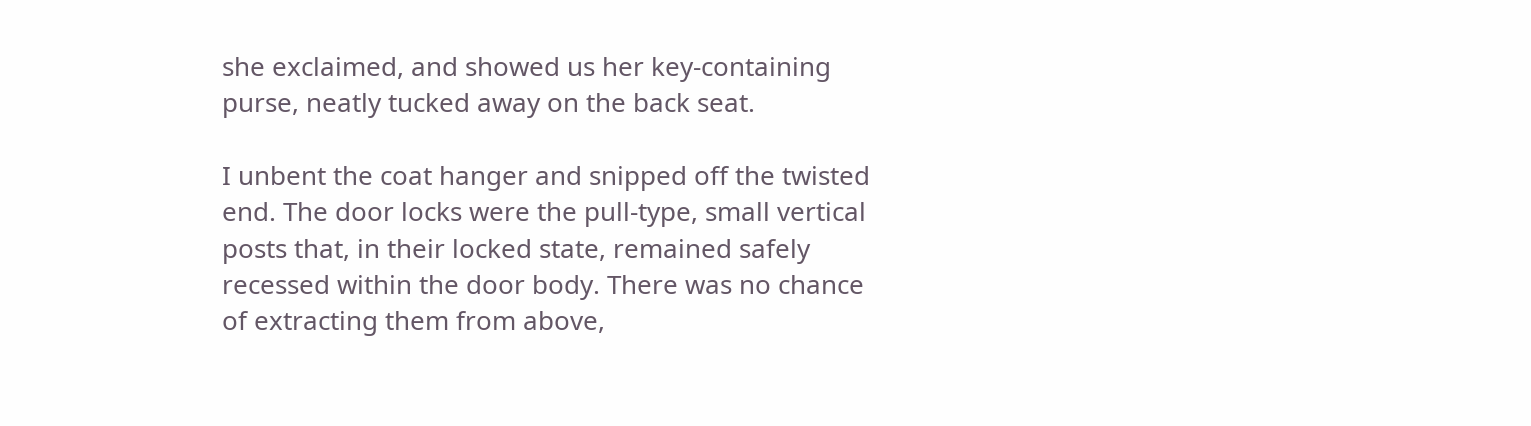she exclaimed, and showed us her key-containing purse, neatly tucked away on the back seat.

I unbent the coat hanger and snipped off the twisted end. The door locks were the pull-type, small vertical posts that, in their locked state, remained safely recessed within the door body. There was no chance of extracting them from above,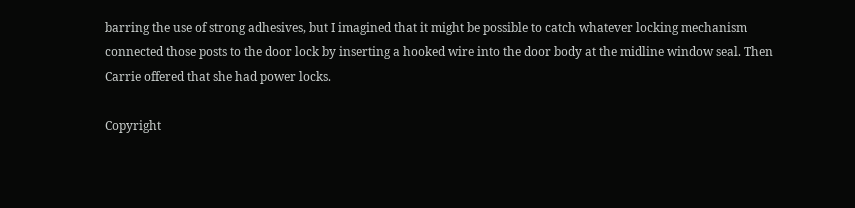barring the use of strong adhesives, but I imagined that it might be possible to catch whatever locking mechanism connected those posts to the door lock by inserting a hooked wire into the door body at the midline window seal. Then Carrie offered that she had power locks.

Copyright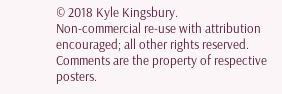© 2018 Kyle Kingsbury.
Non-commercial re-use with attribution encouraged; all other rights reserved.
Comments are the property of respective posters.